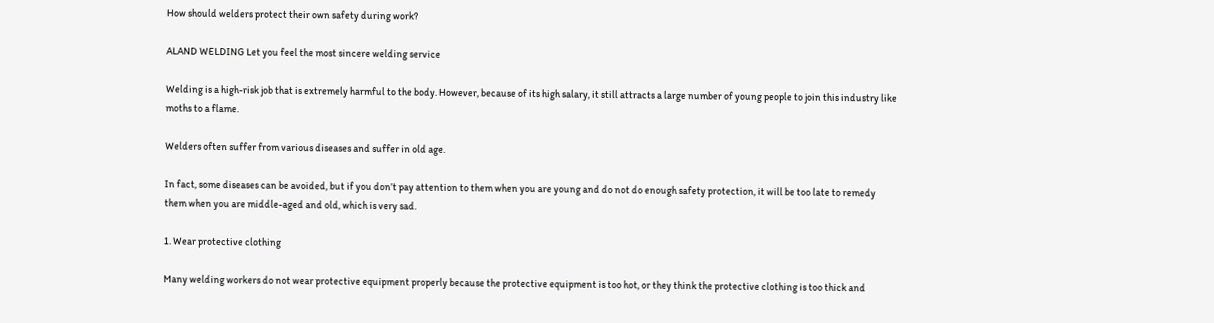How should welders protect their own safety during work?

ALAND WELDING Let you feel the most sincere welding service

Welding is a high-risk job that is extremely harmful to the body. However, because of its high salary, it still attracts a large number of young people to join this industry like moths to a flame.

Welders often suffer from various diseases and suffer in old age.

In fact, some diseases can be avoided, but if you don’t pay attention to them when you are young and do not do enough safety protection, it will be too late to remedy them when you are middle-aged and old, which is very sad.

1. Wear protective clothing

Many welding workers do not wear protective equipment properly because the protective equipment is too hot, or they think the protective clothing is too thick and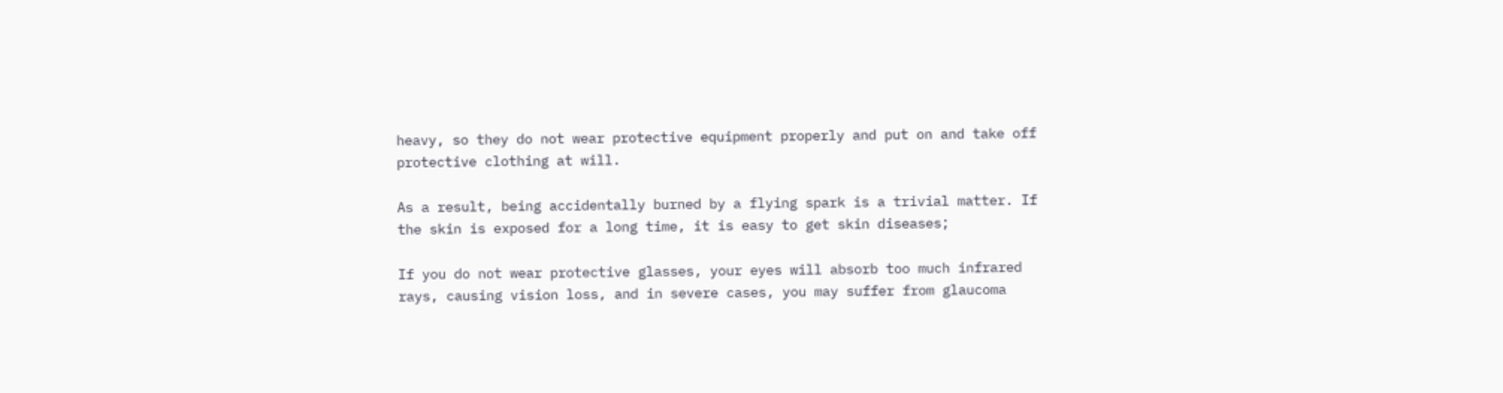heavy, so they do not wear protective equipment properly and put on and take off protective clothing at will.

As a result, being accidentally burned by a flying spark is a trivial matter. If the skin is exposed for a long time, it is easy to get skin diseases;

If you do not wear protective glasses, your eyes will absorb too much infrared rays, causing vision loss, and in severe cases, you may suffer from glaucoma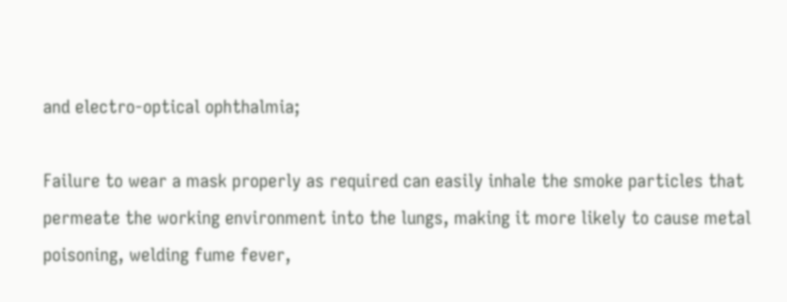and electro-optical ophthalmia;

Failure to wear a mask properly as required can easily inhale the smoke particles that permeate the working environment into the lungs, making it more likely to cause metal poisoning, welding fume fever,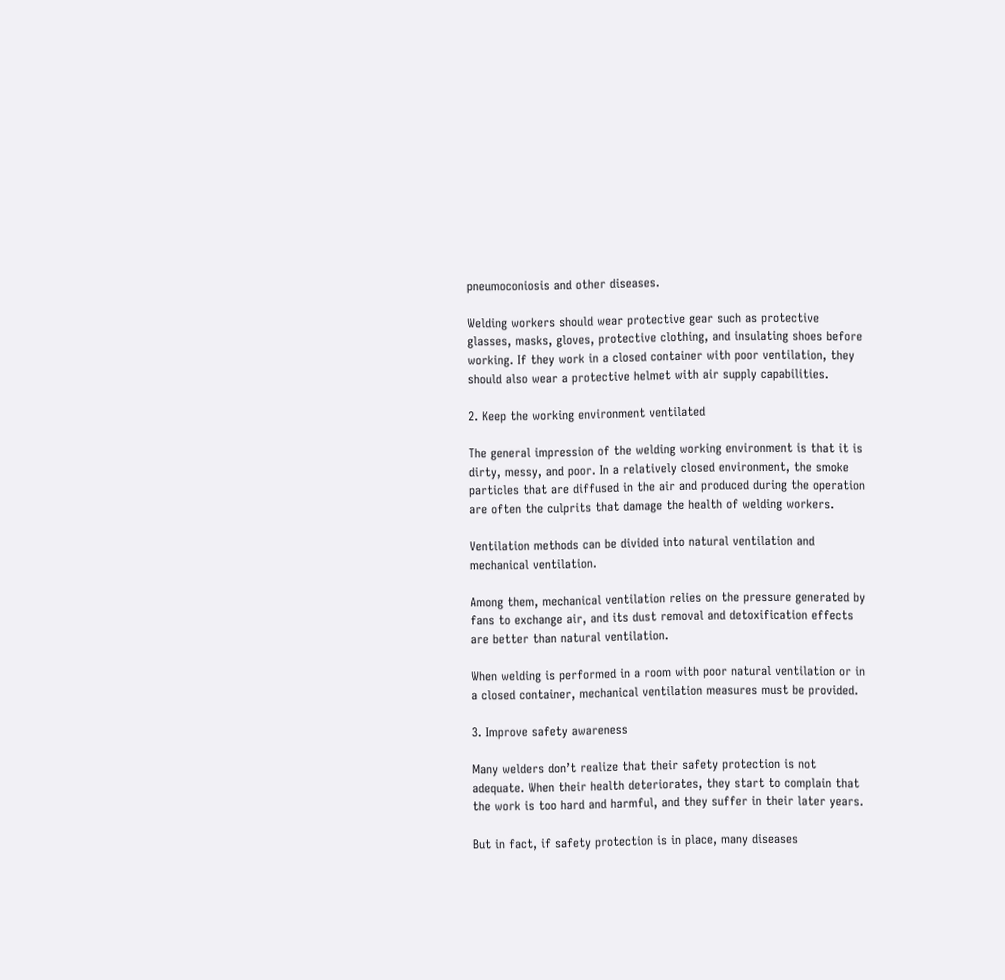pneumoconiosis and other diseases.

Welding workers should wear protective gear such as protective glasses, masks, gloves, protective clothing, and insulating shoes before working. If they work in a closed container with poor ventilation, they should also wear a protective helmet with air supply capabilities.

2. Keep the working environment ventilated

The general impression of the welding working environment is that it is dirty, messy, and poor. In a relatively closed environment, the smoke particles that are diffused in the air and produced during the operation are often the culprits that damage the health of welding workers.

Ventilation methods can be divided into natural ventilation and mechanical ventilation.

Among them, mechanical ventilation relies on the pressure generated by fans to exchange air, and its dust removal and detoxification effects are better than natural ventilation.

When welding is performed in a room with poor natural ventilation or in a closed container, mechanical ventilation measures must be provided.

3. Improve safety awareness

Many welders don’t realize that their safety protection is not adequate. When their health deteriorates, they start to complain that the work is too hard and harmful, and they suffer in their later years.

But in fact, if safety protection is in place, many diseases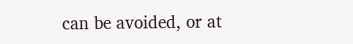can be avoided, or at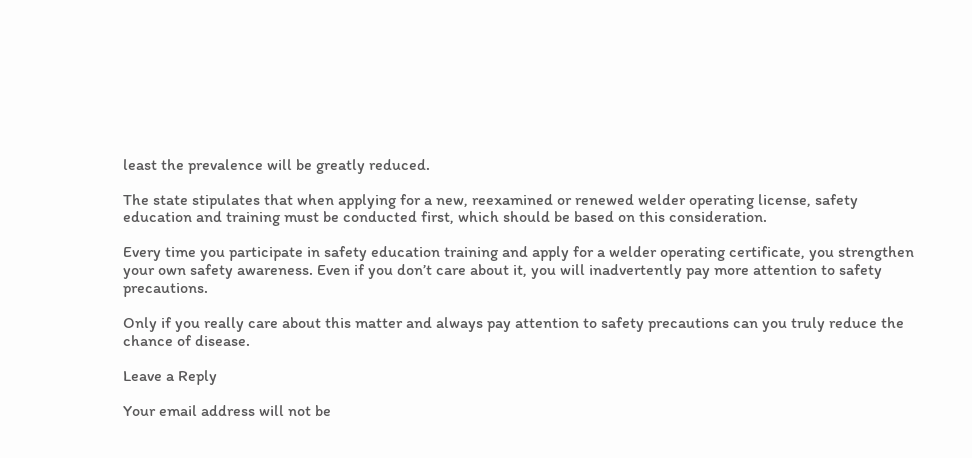least the prevalence will be greatly reduced.

The state stipulates that when applying for a new, reexamined or renewed welder operating license, safety education and training must be conducted first, which should be based on this consideration.

Every time you participate in safety education training and apply for a welder operating certificate, you strengthen your own safety awareness. Even if you don’t care about it, you will inadvertently pay more attention to safety precautions.

Only if you really care about this matter and always pay attention to safety precautions can you truly reduce the chance of disease.

Leave a Reply

Your email address will not be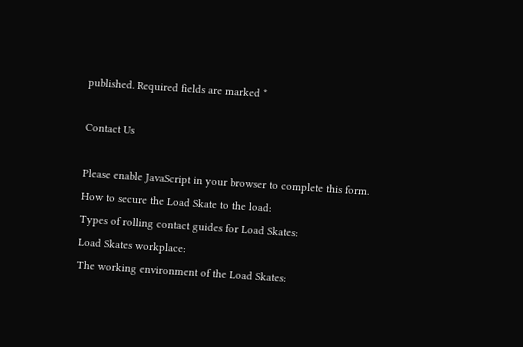published. Required fields are marked *

Contact Us

Please enable JavaScript in your browser to complete this form.
How to secure the Load Skate to the load:
Types of rolling contact guides for Load Skates:
Load Skates workplace:
The working environment of the Load Skates: